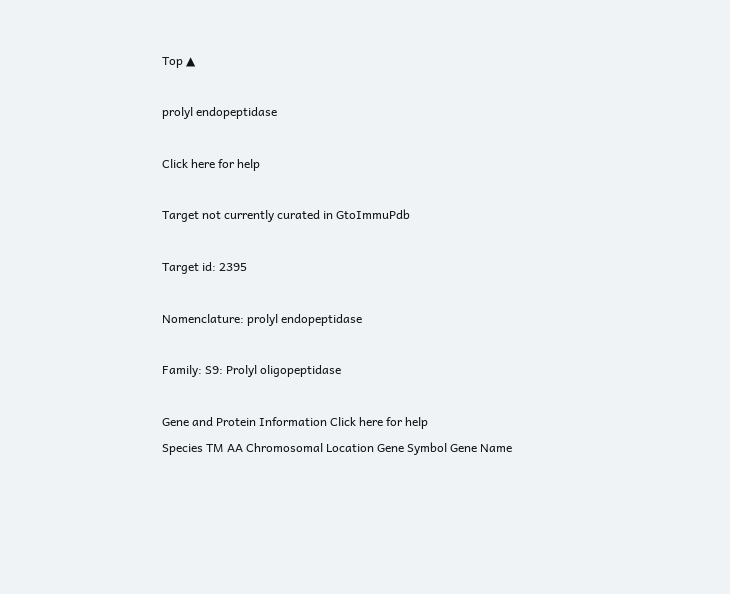Top ▲

prolyl endopeptidase

Click here for help

Target not currently curated in GtoImmuPdb

Target id: 2395

Nomenclature: prolyl endopeptidase

Family: S9: Prolyl oligopeptidase

Gene and Protein Information Click here for help
Species TM AA Chromosomal Location Gene Symbol Gene Name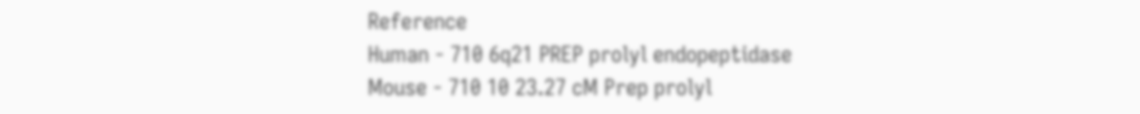Reference
Human - 710 6q21 PREP prolyl endopeptidase
Mouse - 710 10 23.27 cM Prep prolyl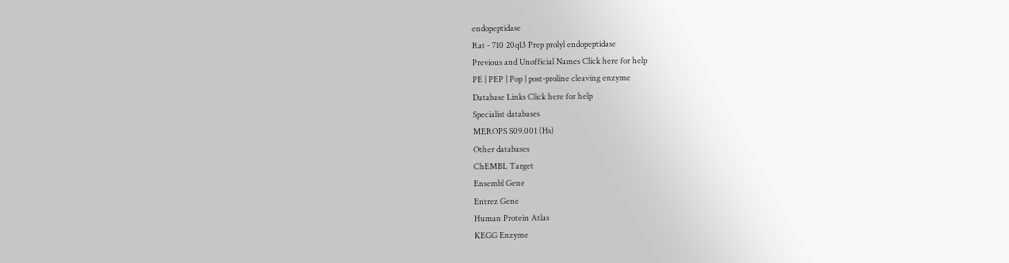endopeptidase
Rat - 710 20q13 Prep prolyl endopeptidase
Previous and Unofficial Names Click here for help
PE | PEP | Pop | post-proline cleaving enzyme
Database Links Click here for help
Specialist databases
MEROPS S09.001 (Hs)
Other databases
ChEMBL Target
Ensembl Gene
Entrez Gene
Human Protein Atlas
KEGG Enzyme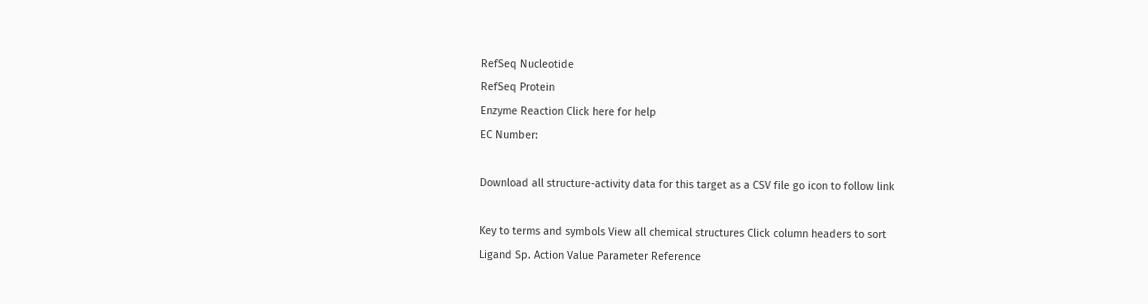RefSeq Nucleotide
RefSeq Protein
Enzyme Reaction Click here for help
EC Number:

Download all structure-activity data for this target as a CSV file go icon to follow link

Key to terms and symbols View all chemical structures Click column headers to sort
Ligand Sp. Action Value Parameter Reference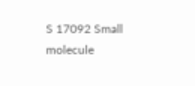S 17092 Small molecule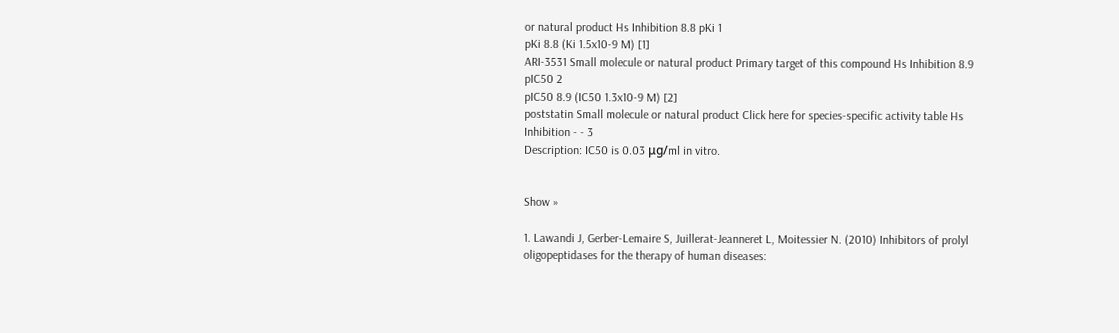or natural product Hs Inhibition 8.8 pKi 1
pKi 8.8 (Ki 1.5x10-9 M) [1]
ARI-3531 Small molecule or natural product Primary target of this compound Hs Inhibition 8.9 pIC50 2
pIC50 8.9 (IC50 1.3x10-9 M) [2]
poststatin Small molecule or natural product Click here for species-specific activity table Hs Inhibition - - 3
Description: IC50 is 0.03 μg/ml in vitro.


Show »

1. Lawandi J, Gerber-Lemaire S, Juillerat-Jeanneret L, Moitessier N. (2010) Inhibitors of prolyl oligopeptidases for the therapy of human diseases: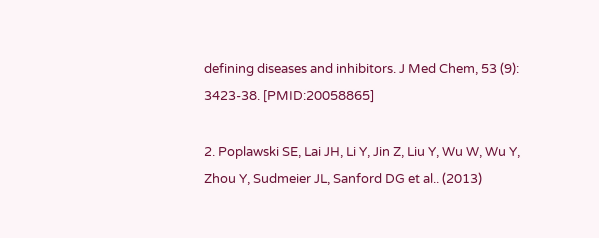defining diseases and inhibitors. J Med Chem, 53 (9): 3423-38. [PMID:20058865]

2. Poplawski SE, Lai JH, Li Y, Jin Z, Liu Y, Wu W, Wu Y, Zhou Y, Sudmeier JL, Sanford DG et al.. (2013)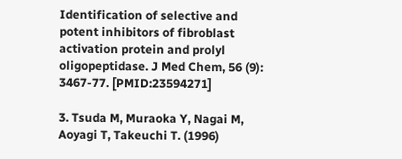Identification of selective and potent inhibitors of fibroblast activation protein and prolyl oligopeptidase. J Med Chem, 56 (9): 3467-77. [PMID:23594271]

3. Tsuda M, Muraoka Y, Nagai M, Aoyagi T, Takeuchi T. (1996)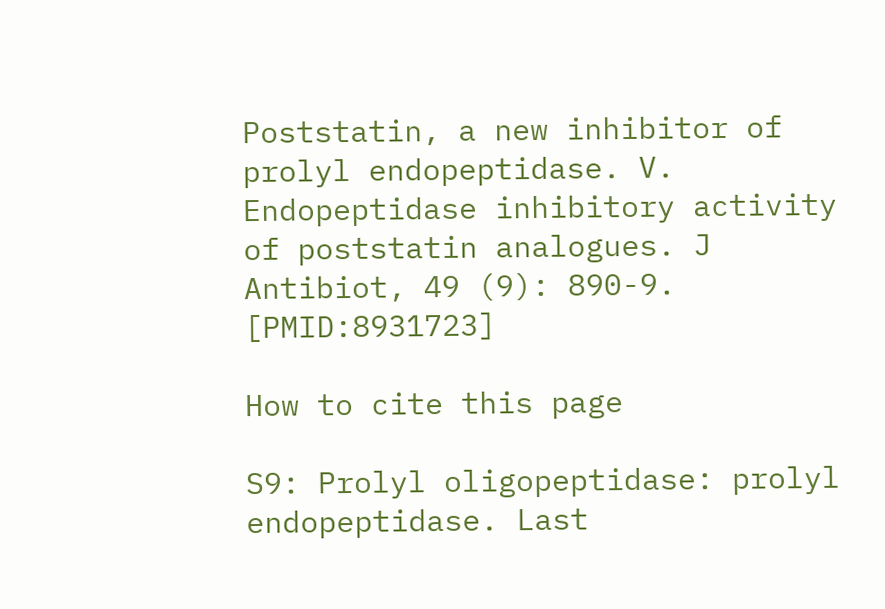Poststatin, a new inhibitor of prolyl endopeptidase. V. Endopeptidase inhibitory activity of poststatin analogues. J Antibiot, 49 (9): 890-9. [PMID:8931723]

How to cite this page

S9: Prolyl oligopeptidase: prolyl endopeptidase. Last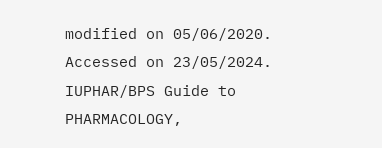modified on 05/06/2020. Accessed on 23/05/2024. IUPHAR/BPS Guide to PHARMACOLOGY,